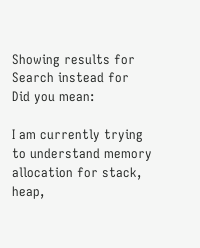Showing results for
Search instead for
Did you mean:

I am currently trying to understand memory allocation for stack, heap,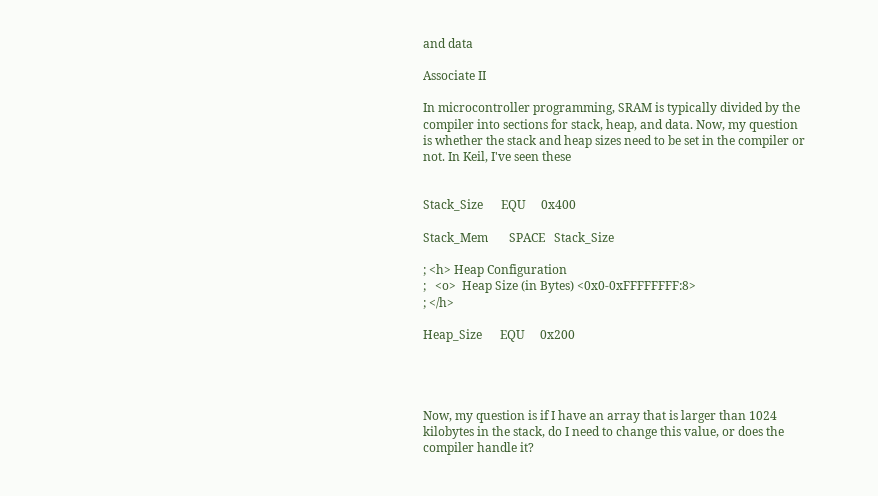and data

Associate II

In microcontroller programming, SRAM is typically divided by the compiler into sections for stack, heap, and data. Now, my question is whether the stack and heap sizes need to be set in the compiler or not. In Keil, I've seen these


Stack_Size      EQU     0x400

Stack_Mem       SPACE   Stack_Size

; <h> Heap Configuration
;   <o>  Heap Size (in Bytes) <0x0-0xFFFFFFFF:8>
; </h>

Heap_Size      EQU     0x200




Now, my question is if I have an array that is larger than 1024 kilobytes in the stack, do I need to change this value, or does the compiler handle it?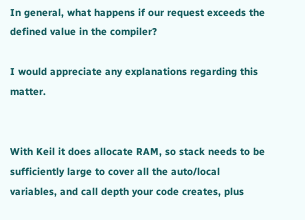In general, what happens if our request exceeds the defined value in the compiler?

I would appreciate any explanations regarding this matter.


With Keil it does allocate RAM, so stack needs to be sufficiently large to cover all the auto/local variables, and call depth your code creates, plus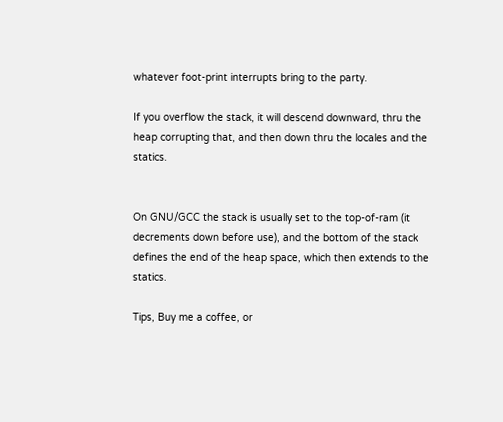whatever foot-print interrupts bring to the party.

If you overflow the stack, it will descend downward, thru the heap corrupting that, and then down thru the locales and the statics.


On GNU/GCC the stack is usually set to the top-of-ram (it decrements down before use), and the bottom of the stack defines the end of the heap space, which then extends to the statics.

Tips, Buy me a coffee, or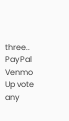three.. PayPal Venmo
Up vote any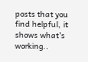posts that you find helpful, it shows what's working..